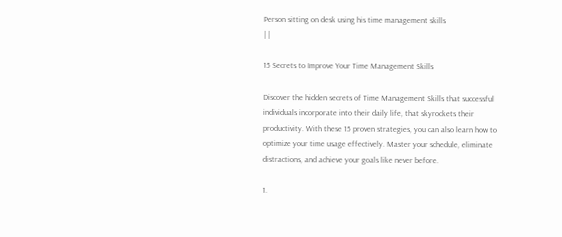Person sitting on desk using his time management skills
| |

15 Secrets to Improve Your Time Management Skills

Discover the hidden secrets of Time Management Skills that successful individuals incorporate into their daily life, that skyrockets their productivity. With these 15 proven strategies, you can also learn how to optimize your time usage effectively. Master your schedule, eliminate distractions, and achieve your goals like never before.

1.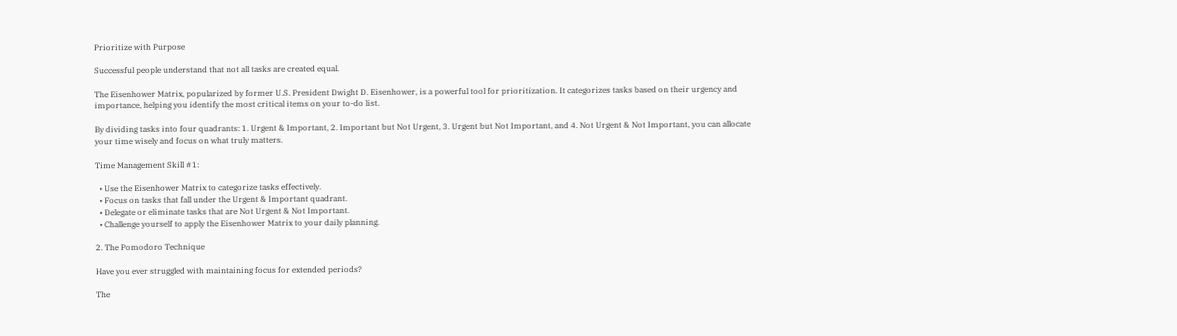Prioritize with Purpose

Successful people understand that not all tasks are created equal.

The Eisenhower Matrix, popularized by former U.S. President Dwight D. Eisenhower, is a powerful tool for prioritization. It categorizes tasks based on their urgency and importance, helping you identify the most critical items on your to-do list.

By dividing tasks into four quadrants: 1. Urgent & Important, 2. Important but Not Urgent, 3. Urgent but Not Important, and 4. Not Urgent & Not Important, you can allocate your time wisely and focus on what truly matters.

Time Management Skill #1:

  • Use the Eisenhower Matrix to categorize tasks effectively.
  • Focus on tasks that fall under the Urgent & Important quadrant.
  • Delegate or eliminate tasks that are Not Urgent & Not Important.
  • Challenge yourself to apply the Eisenhower Matrix to your daily planning.

2. The Pomodoro Technique

Have you ever struggled with maintaining focus for extended periods?

The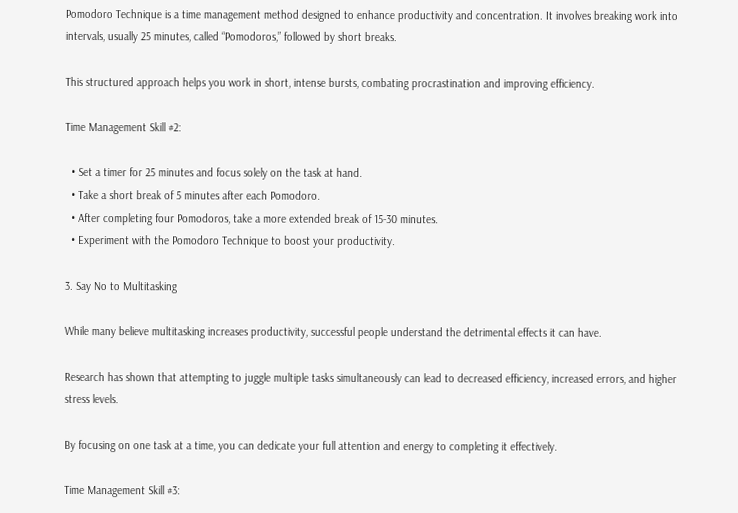Pomodoro Technique is a time management method designed to enhance productivity and concentration. It involves breaking work into intervals, usually 25 minutes, called “Pomodoros,” followed by short breaks.

This structured approach helps you work in short, intense bursts, combating procrastination and improving efficiency.

Time Management Skill #2:

  • Set a timer for 25 minutes and focus solely on the task at hand.
  • Take a short break of 5 minutes after each Pomodoro.
  • After completing four Pomodoros, take a more extended break of 15-30 minutes.
  • Experiment with the Pomodoro Technique to boost your productivity.

3. Say No to Multitasking

While many believe multitasking increases productivity, successful people understand the detrimental effects it can have.

Research has shown that attempting to juggle multiple tasks simultaneously can lead to decreased efficiency, increased errors, and higher stress levels.

By focusing on one task at a time, you can dedicate your full attention and energy to completing it effectively.

Time Management Skill #3: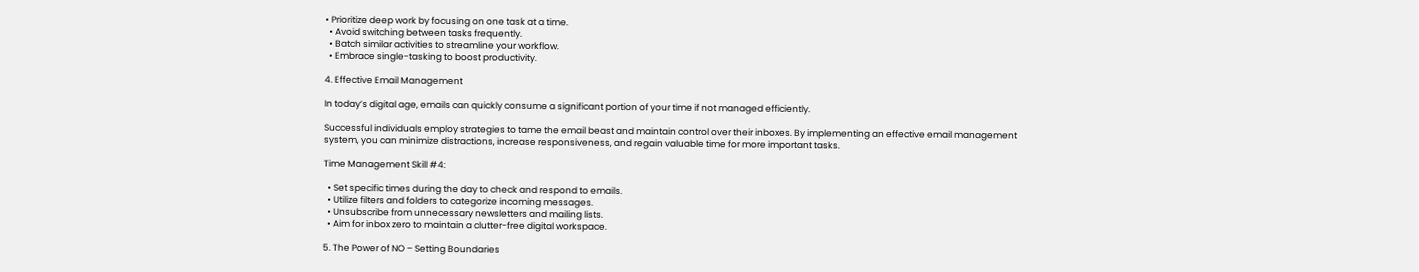• Prioritize deep work by focusing on one task at a time.
  • Avoid switching between tasks frequently.
  • Batch similar activities to streamline your workflow.
  • Embrace single-tasking to boost productivity.

4. Effective Email Management

In today’s digital age, emails can quickly consume a significant portion of your time if not managed efficiently.

Successful individuals employ strategies to tame the email beast and maintain control over their inboxes. By implementing an effective email management system, you can minimize distractions, increase responsiveness, and regain valuable time for more important tasks.

Time Management Skill #4:

  • Set specific times during the day to check and respond to emails.
  • Utilize filters and folders to categorize incoming messages.
  • Unsubscribe from unnecessary newsletters and mailing lists.
  • Aim for inbox zero to maintain a clutter-free digital workspace.

5. The Power of NO – Setting Boundaries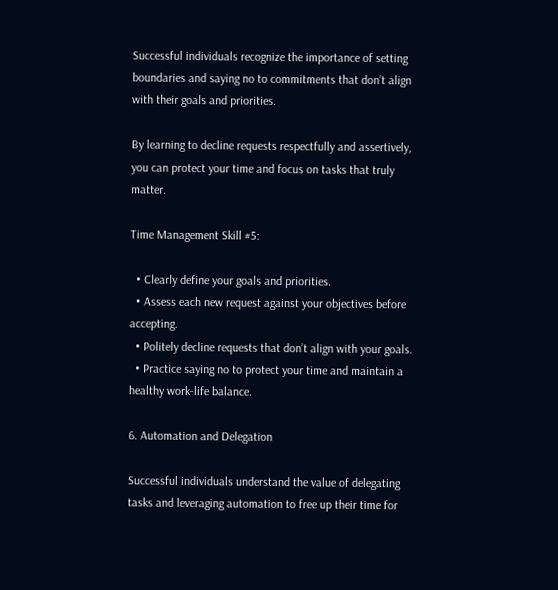Successful individuals recognize the importance of setting boundaries and saying no to commitments that don’t align with their goals and priorities.

By learning to decline requests respectfully and assertively, you can protect your time and focus on tasks that truly matter.

Time Management Skill #5:

  • Clearly define your goals and priorities.
  • Assess each new request against your objectives before accepting.
  • Politely decline requests that don’t align with your goals.
  • Practice saying no to protect your time and maintain a healthy work-life balance.

6. Automation and Delegation

Successful individuals understand the value of delegating tasks and leveraging automation to free up their time for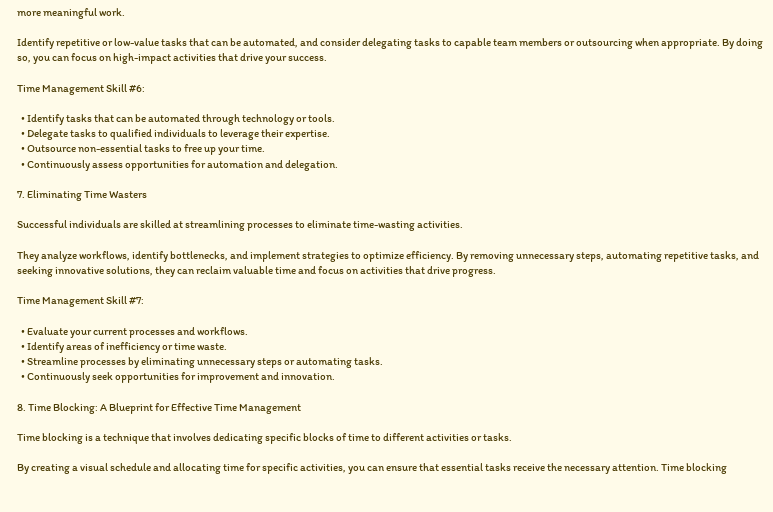more meaningful work.

Identify repetitive or low-value tasks that can be automated, and consider delegating tasks to capable team members or outsourcing when appropriate. By doing so, you can focus on high-impact activities that drive your success.

Time Management Skill #6:

  • Identify tasks that can be automated through technology or tools.
  • Delegate tasks to qualified individuals to leverage their expertise.
  • Outsource non-essential tasks to free up your time.
  • Continuously assess opportunities for automation and delegation.

7. Eliminating Time Wasters

Successful individuals are skilled at streamlining processes to eliminate time-wasting activities.

They analyze workflows, identify bottlenecks, and implement strategies to optimize efficiency. By removing unnecessary steps, automating repetitive tasks, and seeking innovative solutions, they can reclaim valuable time and focus on activities that drive progress.

Time Management Skill #7:

  • Evaluate your current processes and workflows.
  • Identify areas of inefficiency or time waste.
  • Streamline processes by eliminating unnecessary steps or automating tasks.
  • Continuously seek opportunities for improvement and innovation.

8. Time Blocking: A Blueprint for Effective Time Management

Time blocking is a technique that involves dedicating specific blocks of time to different activities or tasks.

By creating a visual schedule and allocating time for specific activities, you can ensure that essential tasks receive the necessary attention. Time blocking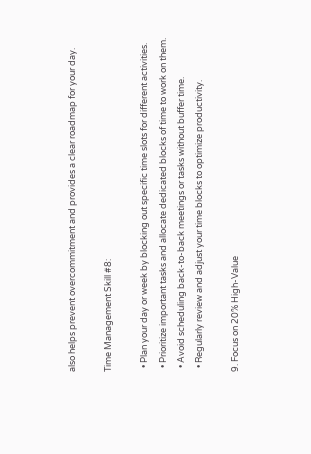also helps prevent overcommitment and provides a clear roadmap for your day.

Time Management Skill #8:

  • Plan your day or week by blocking out specific time slots for different activities.
  • Prioritize important tasks and allocate dedicated blocks of time to work on them.
  • Avoid scheduling back-to-back meetings or tasks without buffer time.
  • Regularly review and adjust your time blocks to optimize productivity.

9. Focus on 20% High-Value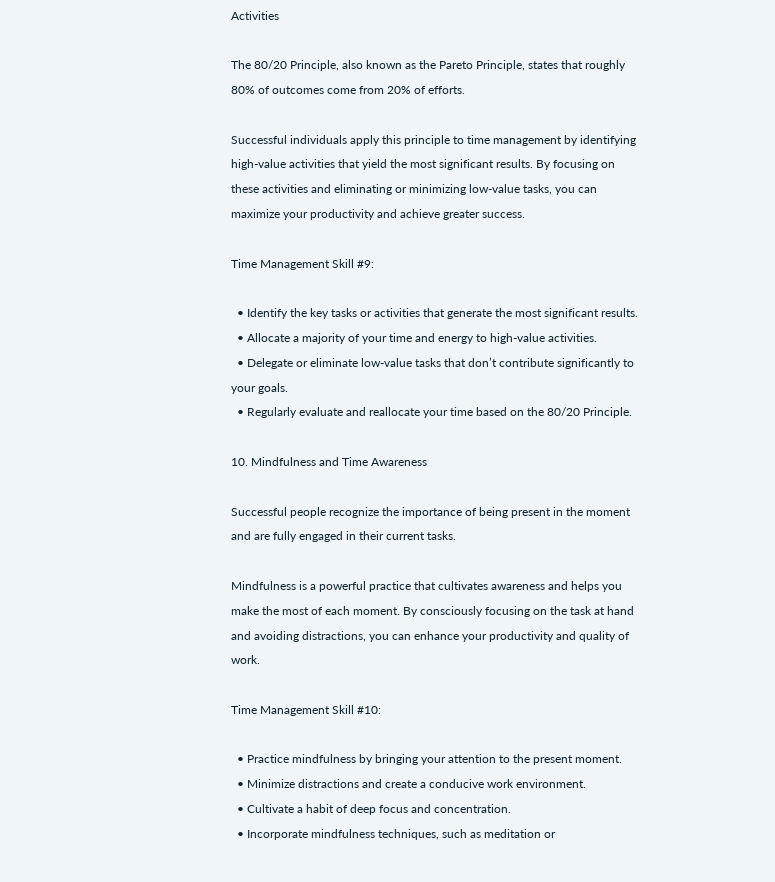Activities

The 80/20 Principle, also known as the Pareto Principle, states that roughly 80% of outcomes come from 20% of efforts.

Successful individuals apply this principle to time management by identifying high-value activities that yield the most significant results. By focusing on these activities and eliminating or minimizing low-value tasks, you can maximize your productivity and achieve greater success.

Time Management Skill #9:

  • Identify the key tasks or activities that generate the most significant results.
  • Allocate a majority of your time and energy to high-value activities.
  • Delegate or eliminate low-value tasks that don’t contribute significantly to your goals.
  • Regularly evaluate and reallocate your time based on the 80/20 Principle.

10. Mindfulness and Time Awareness

Successful people recognize the importance of being present in the moment and are fully engaged in their current tasks.

Mindfulness is a powerful practice that cultivates awareness and helps you make the most of each moment. By consciously focusing on the task at hand and avoiding distractions, you can enhance your productivity and quality of work.

Time Management Skill #10:

  • Practice mindfulness by bringing your attention to the present moment.
  • Minimize distractions and create a conducive work environment.
  • Cultivate a habit of deep focus and concentration.
  • Incorporate mindfulness techniques, such as meditation or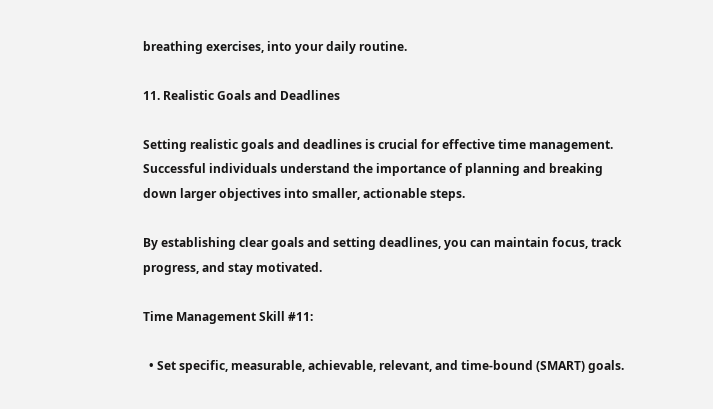breathing exercises, into your daily routine.

11. Realistic Goals and Deadlines

Setting realistic goals and deadlines is crucial for effective time management. Successful individuals understand the importance of planning and breaking down larger objectives into smaller, actionable steps.

By establishing clear goals and setting deadlines, you can maintain focus, track progress, and stay motivated.

Time Management Skill #11:

  • Set specific, measurable, achievable, relevant, and time-bound (SMART) goals.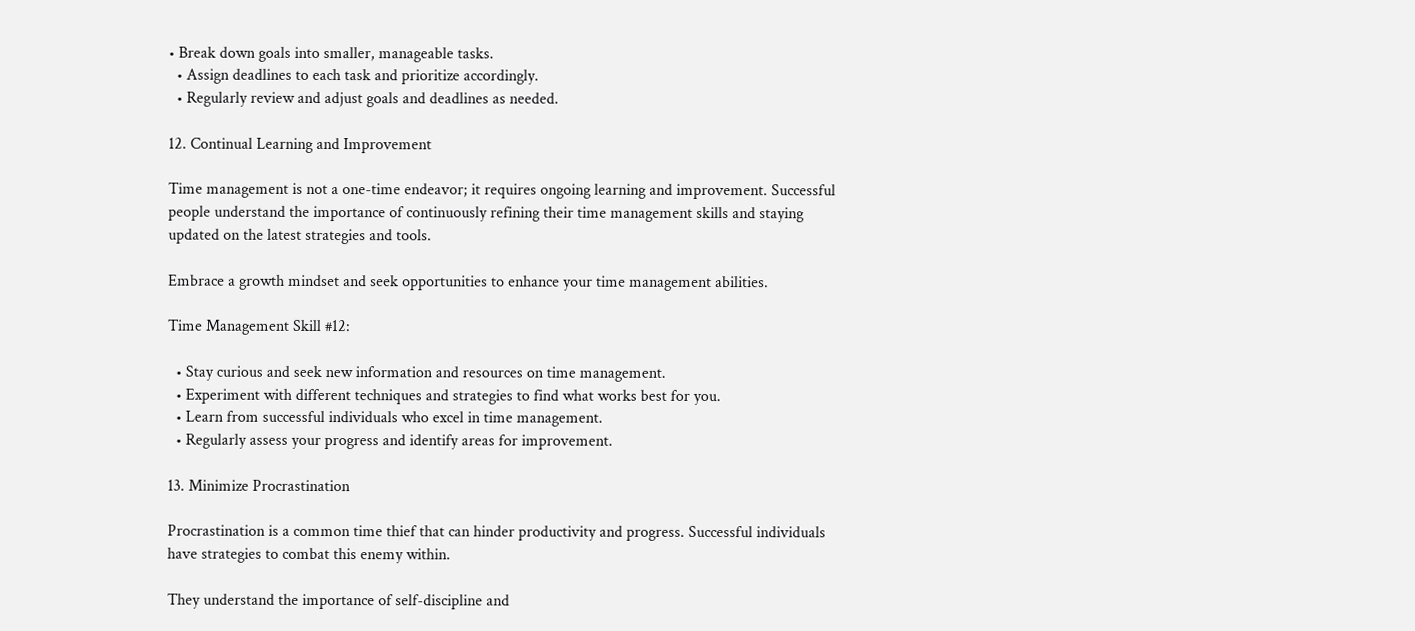• Break down goals into smaller, manageable tasks.
  • Assign deadlines to each task and prioritize accordingly.
  • Regularly review and adjust goals and deadlines as needed.

12. Continual Learning and Improvement

Time management is not a one-time endeavor; it requires ongoing learning and improvement. Successful people understand the importance of continuously refining their time management skills and staying updated on the latest strategies and tools.

Embrace a growth mindset and seek opportunities to enhance your time management abilities.

Time Management Skill #12:

  • Stay curious and seek new information and resources on time management.
  • Experiment with different techniques and strategies to find what works best for you.
  • Learn from successful individuals who excel in time management.
  • Regularly assess your progress and identify areas for improvement.

13. Minimize Procrastination

Procrastination is a common time thief that can hinder productivity and progress. Successful individuals have strategies to combat this enemy within.

They understand the importance of self-discipline and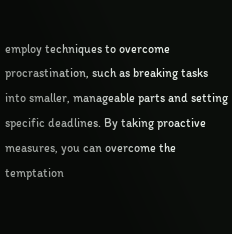employ techniques to overcome procrastination, such as breaking tasks into smaller, manageable parts and setting specific deadlines. By taking proactive measures, you can overcome the temptation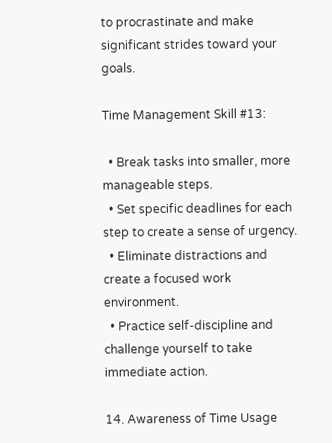to procrastinate and make significant strides toward your goals.

Time Management Skill #13:

  • Break tasks into smaller, more manageable steps.
  • Set specific deadlines for each step to create a sense of urgency.
  • Eliminate distractions and create a focused work environment.
  • Practice self-discipline and challenge yourself to take immediate action.

14. Awareness of Time Usage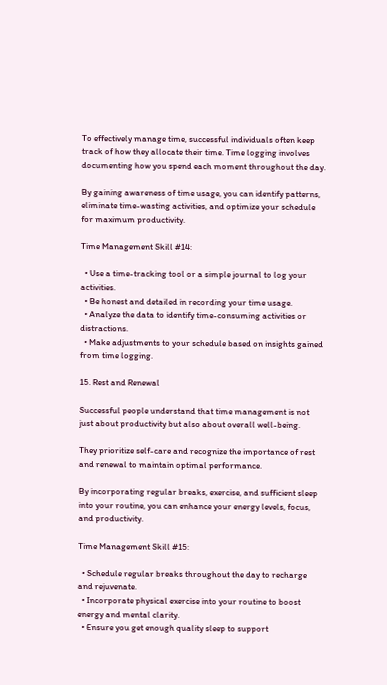To effectively manage time, successful individuals often keep track of how they allocate their time. Time logging involves documenting how you spend each moment throughout the day.

By gaining awareness of time usage, you can identify patterns, eliminate time-wasting activities, and optimize your schedule for maximum productivity.

Time Management Skill #14:

  • Use a time-tracking tool or a simple journal to log your activities.
  • Be honest and detailed in recording your time usage.
  • Analyze the data to identify time-consuming activities or distractions.
  • Make adjustments to your schedule based on insights gained from time logging.

15. Rest and Renewal

Successful people understand that time management is not just about productivity but also about overall well-being.

They prioritize self-care and recognize the importance of rest and renewal to maintain optimal performance.

By incorporating regular breaks, exercise, and sufficient sleep into your routine, you can enhance your energy levels, focus, and productivity.

Time Management Skill #15:

  • Schedule regular breaks throughout the day to recharge and rejuvenate.
  • Incorporate physical exercise into your routine to boost energy and mental clarity.
  • Ensure you get enough quality sleep to support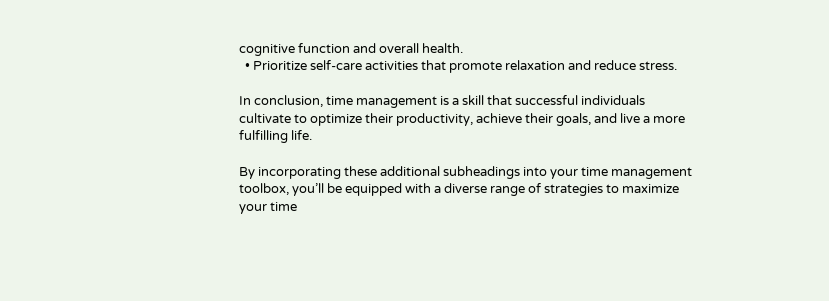cognitive function and overall health.
  • Prioritize self-care activities that promote relaxation and reduce stress.

In conclusion, time management is a skill that successful individuals cultivate to optimize their productivity, achieve their goals, and live a more fulfilling life.

By incorporating these additional subheadings into your time management toolbox, you’ll be equipped with a diverse range of strategies to maximize your time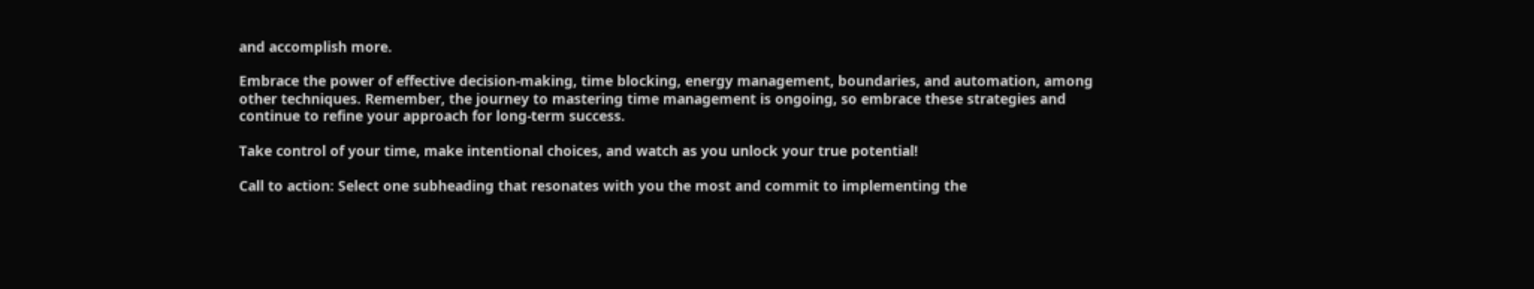and accomplish more.

Embrace the power of effective decision-making, time blocking, energy management, boundaries, and automation, among other techniques. Remember, the journey to mastering time management is ongoing, so embrace these strategies and continue to refine your approach for long-term success.

Take control of your time, make intentional choices, and watch as you unlock your true potential!

Call to action: Select one subheading that resonates with you the most and commit to implementing the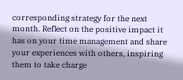corresponding strategy for the next month. Reflect on the positive impact it has on your time management and share your experiences with others, inspiring them to take charge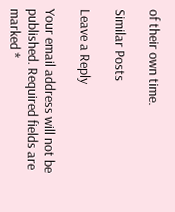of their own time.

Similar Posts

Leave a Reply

Your email address will not be published. Required fields are marked *